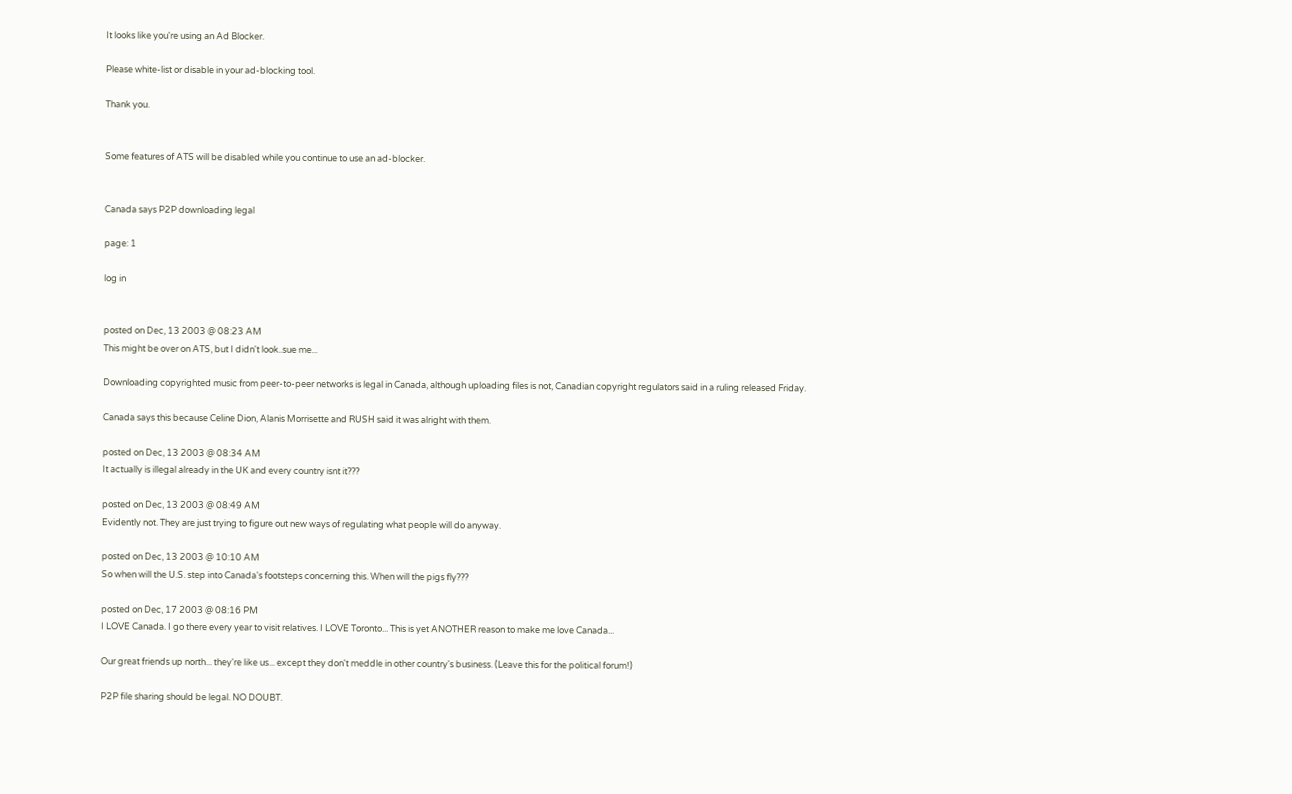It looks like you're using an Ad Blocker.

Please white-list or disable in your ad-blocking tool.

Thank you.


Some features of ATS will be disabled while you continue to use an ad-blocker.


Canada says P2P downloading legal

page: 1

log in


posted on Dec, 13 2003 @ 08:23 AM
This might be over on ATS, but I didn't look..sue me...

Downloading copyrighted music from peer-to-peer networks is legal in Canada, although uploading files is not, Canadian copyright regulators said in a ruling released Friday.

Canada says this because Celine Dion, Alanis Morrisette and RUSH said it was alright with them.

posted on Dec, 13 2003 @ 08:34 AM
It actually is illegal already in the UK and every country isnt it???

posted on Dec, 13 2003 @ 08:49 AM
Evidently not. They are just trying to figure out new ways of regulating what people will do anyway.

posted on Dec, 13 2003 @ 10:10 AM
So when will the U.S. step into Canada's footsteps concerning this. When will the pigs fly???

posted on Dec, 17 2003 @ 08:16 PM
I LOVE Canada. I go there every year to visit relatives. I LOVE Toronto... This is yet ANOTHER reason to make me love Canada...

Our great friends up north... they're like us... except they don't meddle in other country's business. (Leave this for the political forum!)

P2P file sharing should be legal. NO DOUBT.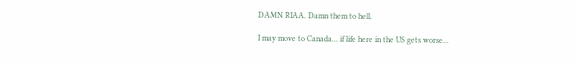DAMN RIAA. Damn them to hell.

I may move to Canada... if life here in the US gets worse...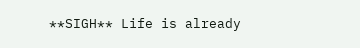**SIGH** Life is already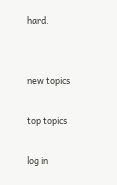hard.


new topics

top topics

log in